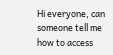Hi everyone, can someone tell me how to access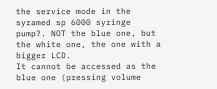the service mode in the syramed sp 6000 syringe pump?. NOT the blue one, but the white one, the one with a bigger LCD.
It cannot be accessed as the blue one (pressing volume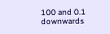100 and 0.1 downwards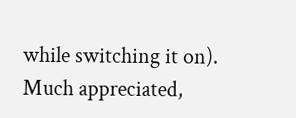while switching it on).
Much appreciated,